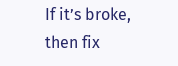If it’s broke, then fix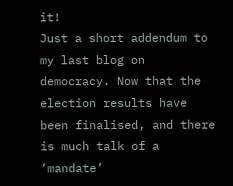it!
Just a short addendum to my last blog on democracy. Now that the election results have been finalised, and there is much talk of a ‘mandate’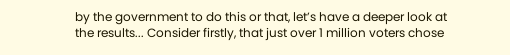by the government to do this or that, let’s have a deeper look at the results... Consider firstly, that just over 1 million voters chose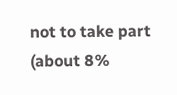not to take part (about 8%